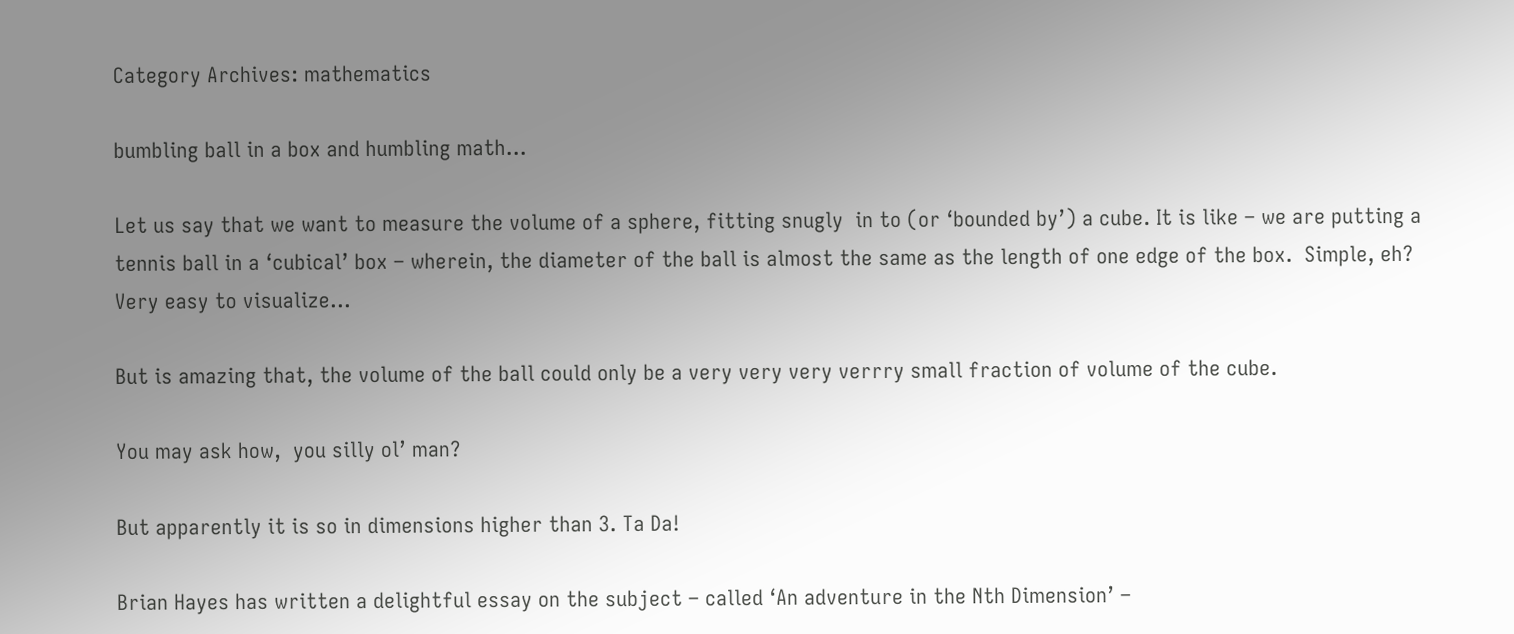Category Archives: mathematics

bumbling ball in a box and humbling math…

Let us say that we want to measure the volume of a sphere, fitting snugly  in to (or ‘bounded by’) a cube. It is like – we are putting a tennis ball in a ‘cubical’ box – wherein, the diameter of the ball is almost the same as the length of one edge of the box.  Simple, eh? Very easy to visualize…

But is amazing that, the volume of the ball could only be a very very very verrry small fraction of volume of the cube.

You may ask how,  you silly ol’ man?

But apparently it is so in dimensions higher than 3. Ta Da!

Brian Hayes has written a delightful essay on the subject – called ‘An adventure in the Nth Dimension’ –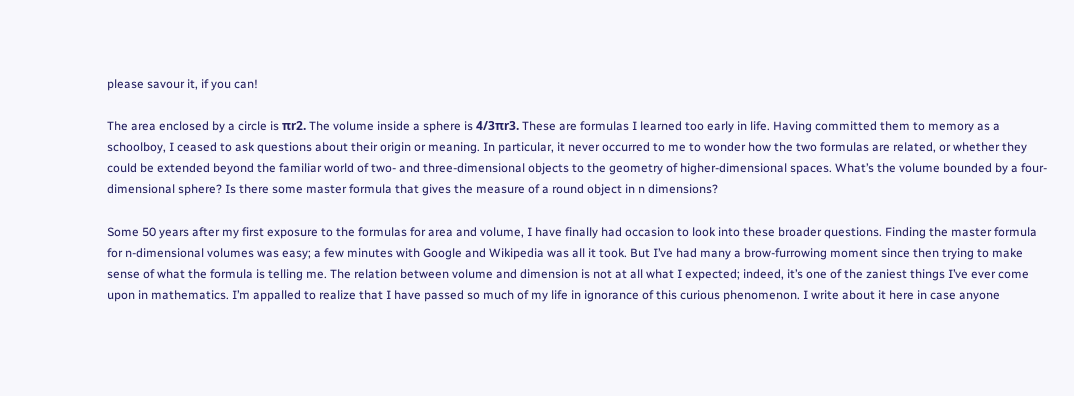please savour it, if you can!

The area enclosed by a circle is πr2. The volume inside a sphere is 4/3πr3. These are formulas I learned too early in life. Having committed them to memory as a schoolboy, I ceased to ask questions about their origin or meaning. In particular, it never occurred to me to wonder how the two formulas are related, or whether they could be extended beyond the familiar world of two- and three-dimensional objects to the geometry of higher-dimensional spaces. What’s the volume bounded by a four-dimensional sphere? Is there some master formula that gives the measure of a round object in n dimensions?

Some 50 years after my first exposure to the formulas for area and volume, I have finally had occasion to look into these broader questions. Finding the master formula for n-dimensional volumes was easy; a few minutes with Google and Wikipedia was all it took. But I’ve had many a brow-furrowing moment since then trying to make sense of what the formula is telling me. The relation between volume and dimension is not at all what I expected; indeed, it’s one of the zaniest things I’ve ever come upon in mathematics. I’m appalled to realize that I have passed so much of my life in ignorance of this curious phenomenon. I write about it here in case anyone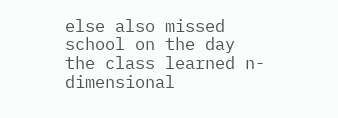else also missed school on the day the class learned n-dimensional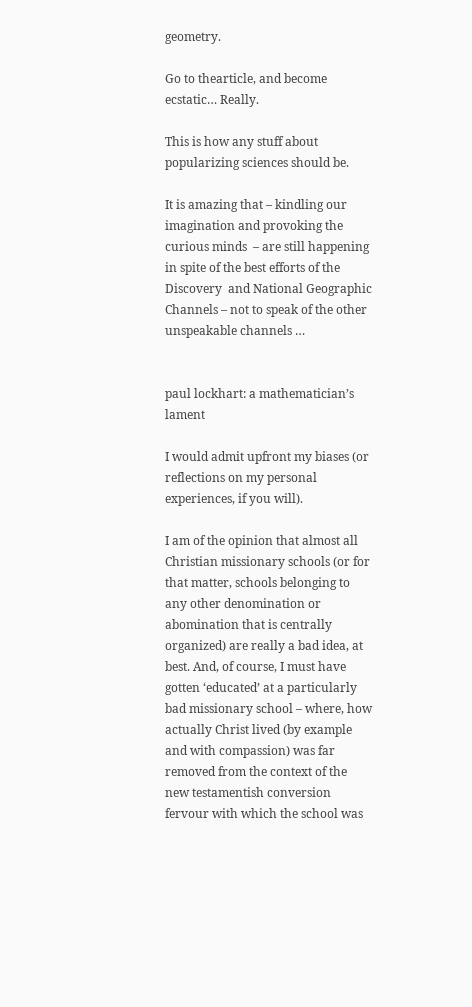geometry.

Go to thearticle, and become ecstatic… Really.

This is how any stuff about popularizing sciences should be.

It is amazing that – kindling our imagination and provoking the curious minds  – are still happening in spite of the best efforts of the Discovery  and National Geographic Channels – not to speak of the other unspeakable channels …


paul lockhart: a mathematician’s lament

I would admit upfront my biases (or reflections on my personal experiences, if you will).

I am of the opinion that almost all Christian missionary schools (or for that matter, schools belonging to any other denomination or abomination that is centrally organized) are really a bad idea, at best. And, of course, I must have gotten ‘educated’ at a particularly bad missionary school – where, how actually Christ lived (by example and with compassion) was far removed from the context of the new testamentish conversion fervour with which the school was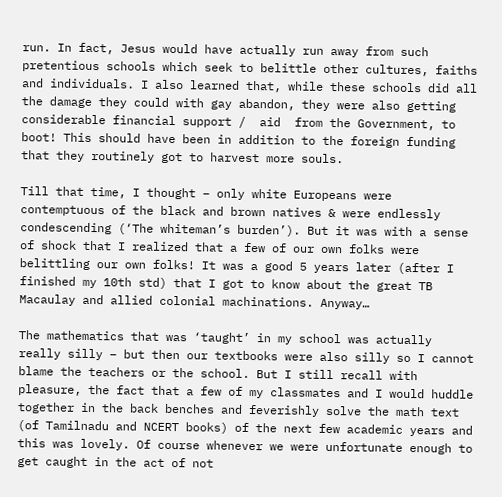run. In fact, Jesus would have actually run away from such pretentious schools which seek to belittle other cultures, faiths and individuals. I also learned that, while these schools did all the damage they could with gay abandon, they were also getting considerable financial support /  aid  from the Government, to boot! This should have been in addition to the foreign funding that they routinely got to harvest more souls.

Till that time, I thought – only white Europeans were contemptuous of the black and brown natives & were endlessly condescending (‘The whiteman’s burden’). But it was with a sense of shock that I realized that a few of our own folks were belittling our own folks! It was a good 5 years later (after I finished my 10th std) that I got to know about the great TB Macaulay and allied colonial machinations. Anyway…

The mathematics that was ‘taught’ in my school was actually really silly – but then our textbooks were also silly so I cannot blame the teachers or the school. But I still recall with pleasure, the fact that a few of my classmates and I would huddle together in the back benches and feverishly solve the math text (of Tamilnadu and NCERT books) of the next few academic years and this was lovely. Of course whenever we were unfortunate enough to get caught in the act of not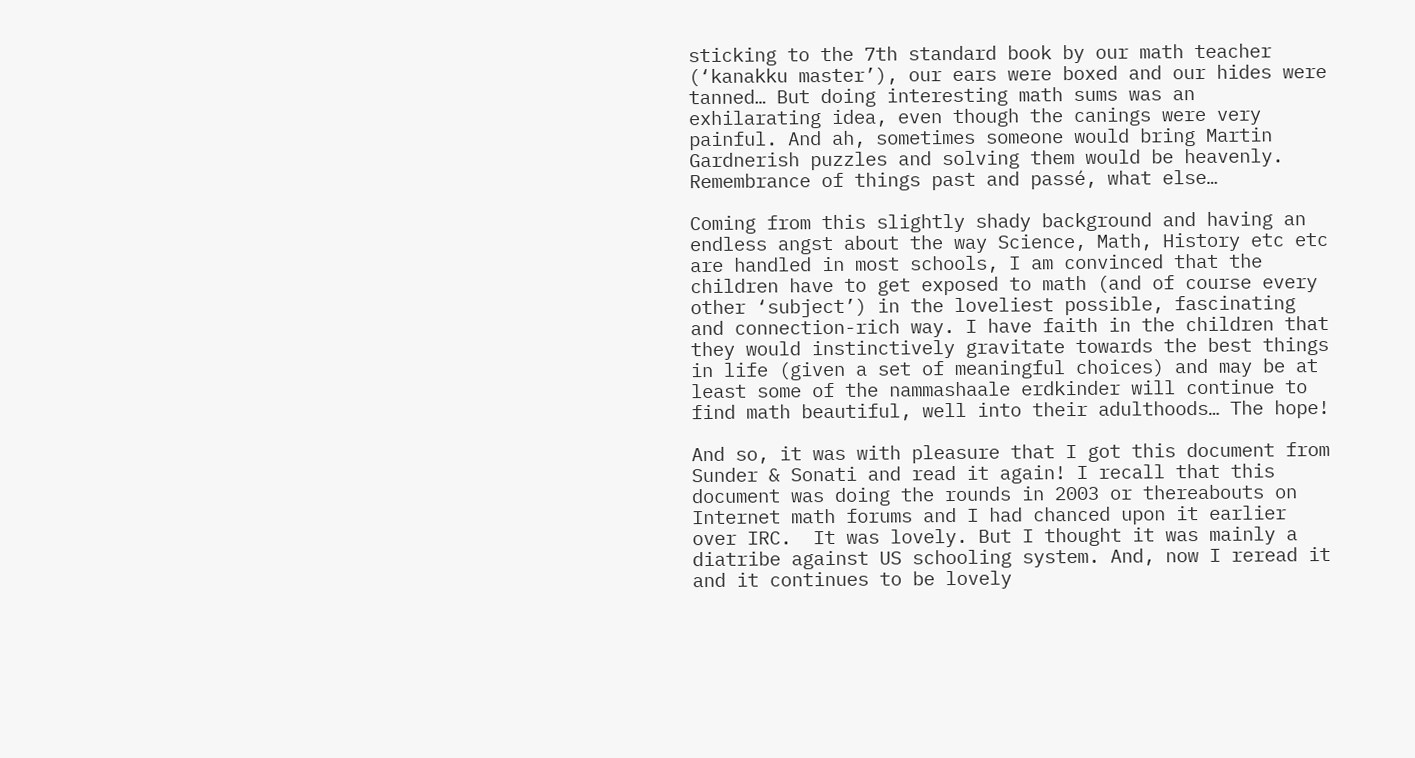sticking to the 7th standard book by our math teacher (‘kanakku master’), our ears were boxed and our hides were tanned… But doing interesting math sums was an exhilarating idea, even though the canings were very painful. And ah, sometimes someone would bring Martin Gardnerish puzzles and solving them would be heavenly. Remembrance of things past and passé, what else…

Coming from this slightly shady background and having an endless angst about the way Science, Math, History etc etc are handled in most schools, I am convinced that the children have to get exposed to math (and of course every other ‘subject’) in the loveliest possible, fascinating and connection-rich way. I have faith in the children that they would instinctively gravitate towards the best things in life (given a set of meaningful choices) and may be at least some of the nammashaale erdkinder will continue to find math beautiful, well into their adulthoods… The hope!

And so, it was with pleasure that I got this document from Sunder & Sonati and read it again! I recall that this document was doing the rounds in 2003 or thereabouts on Internet math forums and I had chanced upon it earlier over IRC.  It was lovely. But I thought it was mainly a diatribe against US schooling system. And, now I reread it and it continues to be lovely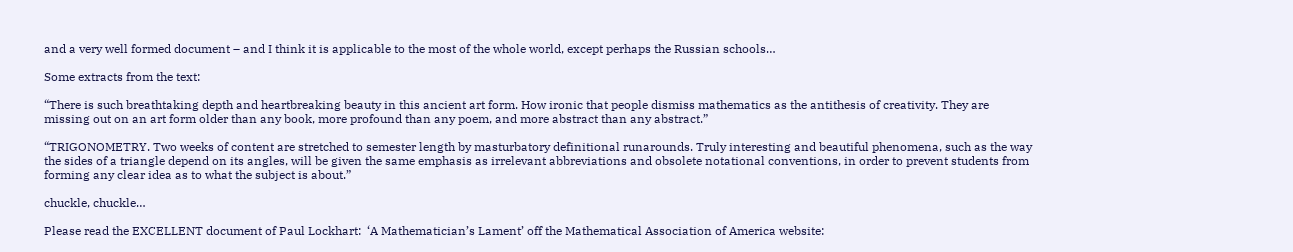and a very well formed document – and I think it is applicable to the most of the whole world, except perhaps the Russian schools…

Some extracts from the text:

“There is such breathtaking depth and heartbreaking beauty in this ancient art form. How ironic that people dismiss mathematics as the antithesis of creativity. They are missing out on an art form older than any book, more profound than any poem, and more abstract than any abstract.”

“TRIGONOMETRY. Two weeks of content are stretched to semester length by masturbatory definitional runarounds. Truly interesting and beautiful phenomena, such as the way the sides of a triangle depend on its angles, will be given the same emphasis as irrelevant abbreviations and obsolete notational conventions, in order to prevent students from forming any clear idea as to what the subject is about.”

chuckle, chuckle…

Please read the EXCELLENT document of Paul Lockhart:  ‘A Mathematician’s Lament’ off the Mathematical Association of America website: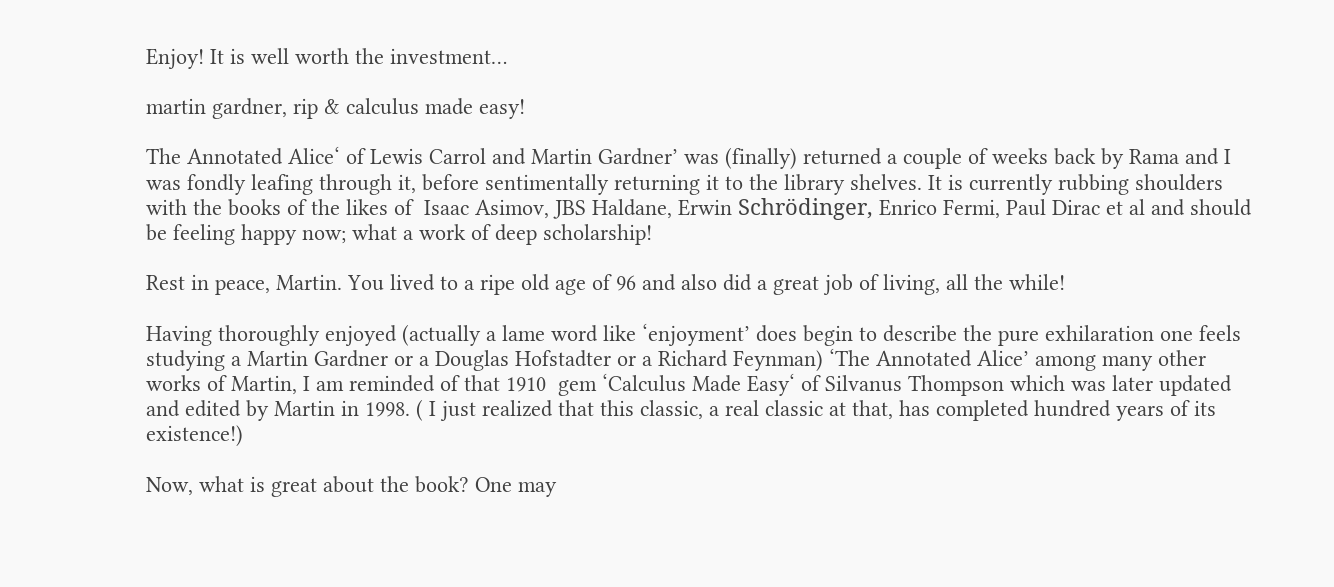Enjoy! It is well worth the investment…

martin gardner, rip & calculus made easy!

The Annotated Alice‘ of Lewis Carrol and Martin Gardner’ was (finally) returned a couple of weeks back by Rama and I was fondly leafing through it, before sentimentally returning it to the library shelves. It is currently rubbing shoulders with the books of the likes of  Isaac Asimov, JBS Haldane, Erwin Schrödinger, Enrico Fermi, Paul Dirac et al and should be feeling happy now; what a work of deep scholarship!

Rest in peace, Martin. You lived to a ripe old age of 96 and also did a great job of living, all the while!

Having thoroughly enjoyed (actually a lame word like ‘enjoyment’ does begin to describe the pure exhilaration one feels studying a Martin Gardner or a Douglas Hofstadter or a Richard Feynman) ‘The Annotated Alice’ among many other works of Martin, I am reminded of that 1910  gem ‘Calculus Made Easy‘ of Silvanus Thompson which was later updated and edited by Martin in 1998. ( I just realized that this classic, a real classic at that, has completed hundred years of its existence!)

Now, what is great about the book? One may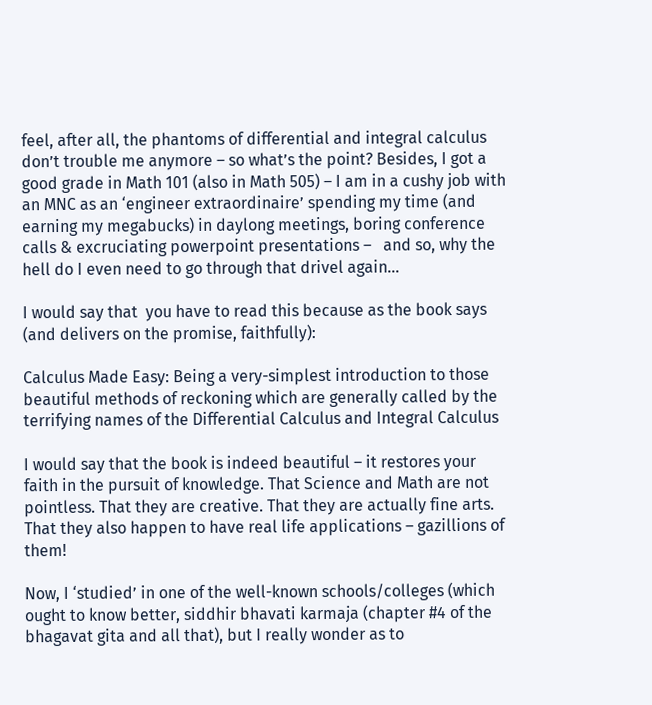feel, after all, the phantoms of differential and integral calculus  don’t trouble me anymore – so what’s the point? Besides, I got a good grade in Math 101 (also in Math 505) – I am in a cushy job with an MNC as an ‘engineer extraordinaire’ spending my time (and earning my megabucks) in daylong meetings, boring conference calls & excruciating powerpoint presentations –   and so, why the hell do I even need to go through that drivel again…

I would say that  you have to read this because as the book says (and delivers on the promise, faithfully):

Calculus Made Easy: Being a very-simplest introduction to those beautiful methods of reckoning which are generally called by the terrifying names of the Differential Calculus and Integral Calculus

I would say that the book is indeed beautiful – it restores your faith in the pursuit of knowledge. That Science and Math are not pointless. That they are creative. That they are actually fine arts. That they also happen to have real life applications – gazillions of them!

Now, I ‘studied’ in one of the well-known schools/colleges (which ought to know better, siddhir bhavati karmaja (chapter #4 of the bhagavat gita and all that), but I really wonder as to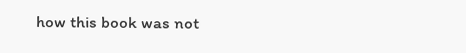how this book was not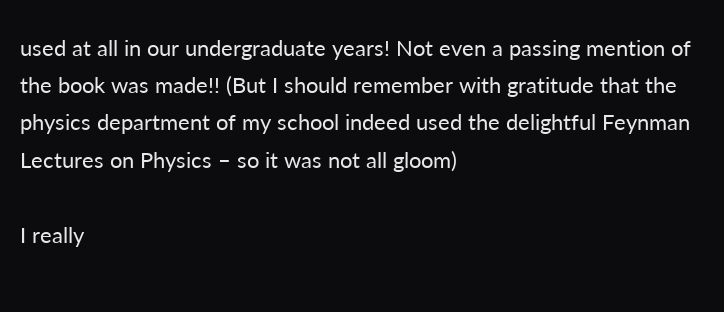used at all in our undergraduate years! Not even a passing mention of the book was made!! (But I should remember with gratitude that the physics department of my school indeed used the delightful Feynman Lectures on Physics – so it was not all gloom)

I really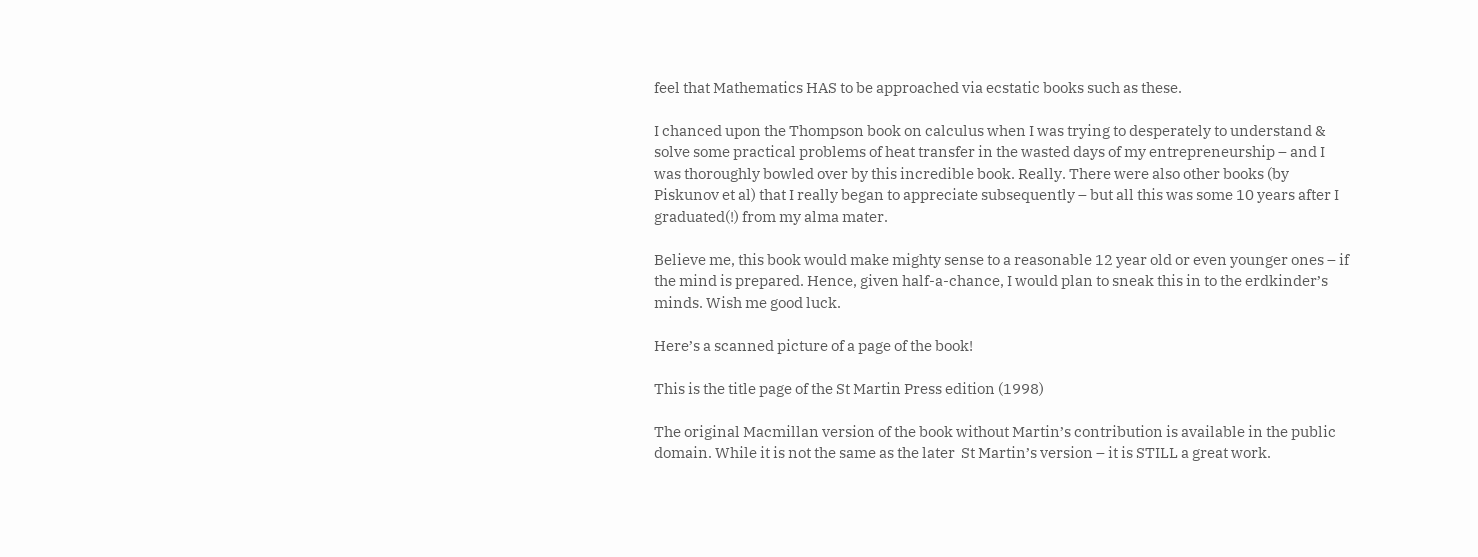feel that Mathematics HAS to be approached via ecstatic books such as these.

I chanced upon the Thompson book on calculus when I was trying to desperately to understand & solve some practical problems of heat transfer in the wasted days of my entrepreneurship – and I was thoroughly bowled over by this incredible book. Really. There were also other books (by Piskunov et al) that I really began to appreciate subsequently – but all this was some 10 years after I graduated(!) from my alma mater.

Believe me, this book would make mighty sense to a reasonable 12 year old or even younger ones – if the mind is prepared. Hence, given half-a-chance, I would plan to sneak this in to the erdkinder’s minds. Wish me good luck.

Here’s a scanned picture of a page of the book!

This is the title page of the St Martin Press edition (1998)

The original Macmillan version of the book without Martin’s contribution is available in the public domain. While it is not the same as the later  St Martin’s version – it is STILL a great work.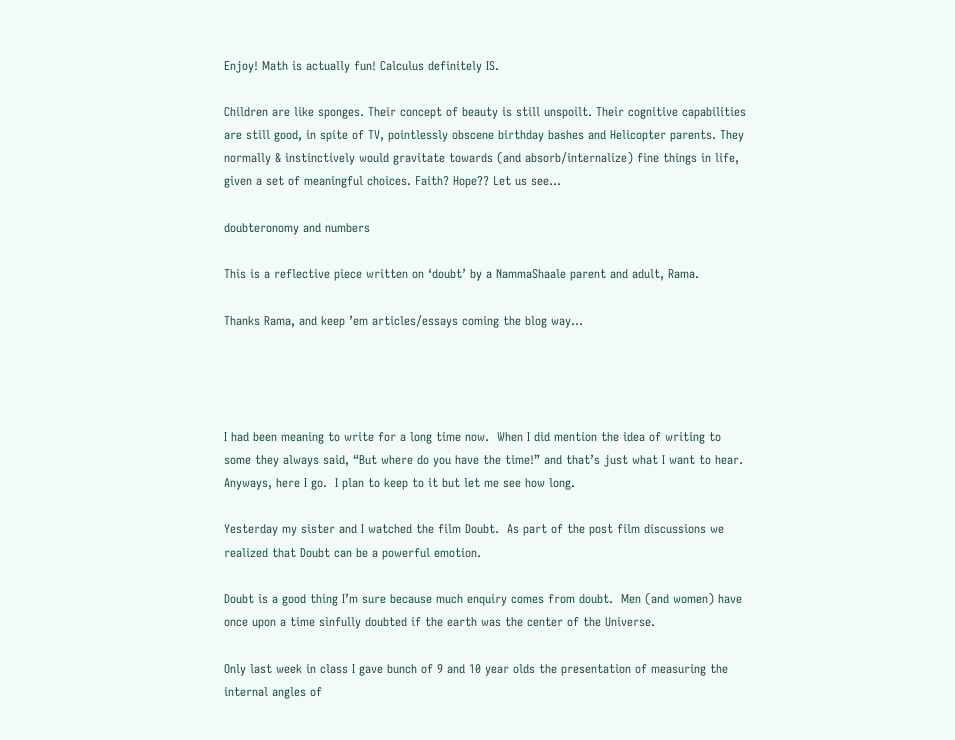Enjoy! Math is actually fun! Calculus definitely IS.

Children are like sponges. Their concept of beauty is still unspoilt. Their cognitive capabilities are still good, in spite of TV, pointlessly obscene birthday bashes and Helicopter parents. They normally & instinctively would gravitate towards (and absorb/internalize) fine things in life, given a set of meaningful choices. Faith? Hope?? Let us see…

doubteronomy and numbers

This is a reflective piece written on ‘doubt’ by a NammaShaale parent and adult, Rama.

Thanks Rama, and keep ’em articles/essays coming the blog way…




I had been meaning to write for a long time now.  When I did mention the idea of writing to some they always said, “But where do you have the time!” and that’s just what I want to hear.  Anyways, here I go.  I plan to keep to it but let me see how long.

Yesterday my sister and I watched the film Doubt.  As part of the post film discussions we realized that Doubt can be a powerful emotion.

Doubt is a good thing I’m sure because much enquiry comes from doubt.  Men (and women) have once upon a time sinfully doubted if the earth was the center of the Universe.

Only last week in class I gave bunch of 9 and 10 year olds the presentation of measuring the internal angles of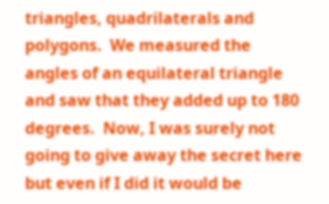triangles, quadrilaterals and polygons.  We measured the angles of an equilateral triangle and saw that they added up to 180 degrees.  Now, I was surely not going to give away the secret here but even if I did it would be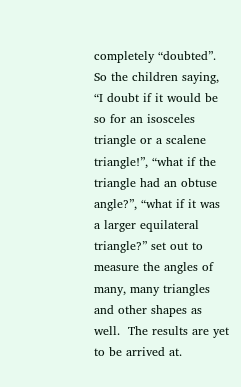completely “doubted”.  So the children saying, “I doubt if it would be so for an isosceles triangle or a scalene triangle!”, “what if the triangle had an obtuse angle?”, “what if it was a larger equilateral triangle?” set out to measure the angles of many, many triangles and other shapes as well.  The results are yet to be arrived at.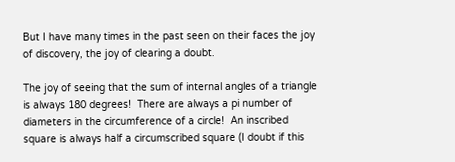But I have many times in the past seen on their faces the joy of discovery, the joy of clearing a doubt.

The joy of seeing that the sum of internal angles of a triangle is always 180 degrees!  There are always a pi number of diameters in the circumference of a circle!  An inscribed square is always half a circumscribed square (I doubt if this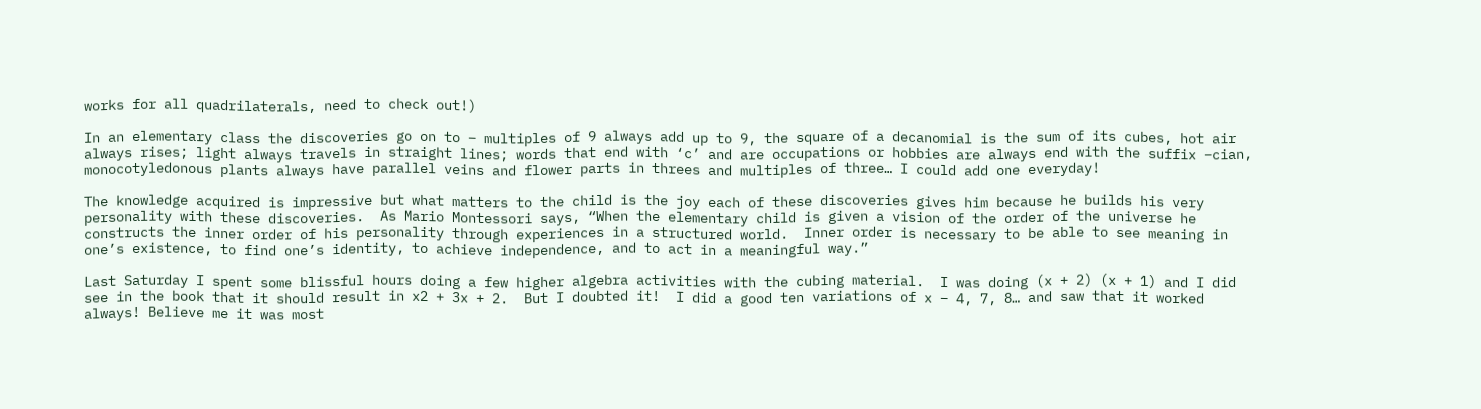works for all quadrilaterals, need to check out!)

In an elementary class the discoveries go on to – multiples of 9 always add up to 9, the square of a decanomial is the sum of its cubes, hot air always rises; light always travels in straight lines; words that end with ‘c’ and are occupations or hobbies are always end with the suffix –cian, monocotyledonous plants always have parallel veins and flower parts in threes and multiples of three… I could add one everyday!

The knowledge acquired is impressive but what matters to the child is the joy each of these discoveries gives him because he builds his very personality with these discoveries.  As Mario Montessori says, “When the elementary child is given a vision of the order of the universe he constructs the inner order of his personality through experiences in a structured world.  Inner order is necessary to be able to see meaning in one’s existence, to find one’s identity, to achieve independence, and to act in a meaningful way.”

Last Saturday I spent some blissful hours doing a few higher algebra activities with the cubing material.  I was doing (x + 2) (x + 1) and I did see in the book that it should result in x2 + 3x + 2.  But I doubted it!  I did a good ten variations of x – 4, 7, 8… and saw that it worked always! Believe me it was most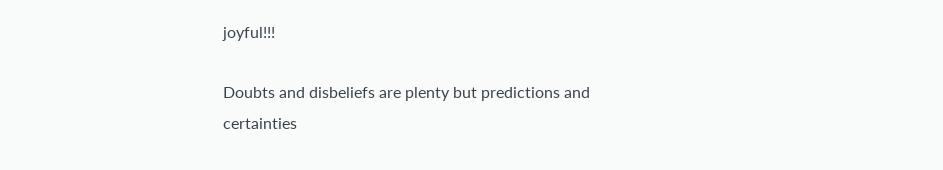joyful!!!

Doubts and disbeliefs are plenty but predictions and certainties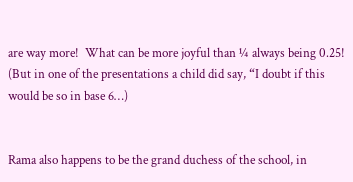are way more!  What can be more joyful than ¼ always being 0.25! (But in one of the presentations a child did say, “I doubt if this would be so in base 6…)


Rama also happens to be the grand duchess of the school, in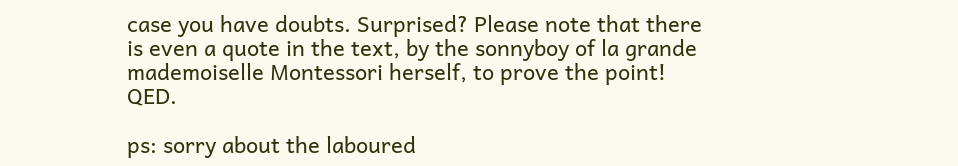case you have doubts. Surprised? Please note that there is even a quote in the text, by the sonnyboy of la grande mademoiselle Montessori herself, to prove the point! QED.

ps: sorry about the laboured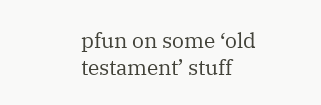pfun on some ‘old testament’ stuff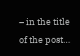– in the title of the post…